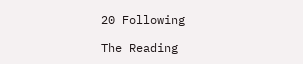20 Following

The Reading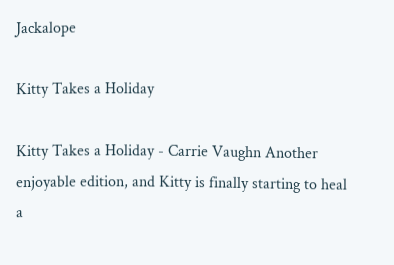Jackalope

Kitty Takes a Holiday

Kitty Takes a Holiday - Carrie Vaughn Another enjoyable edition, and Kitty is finally starting to heal a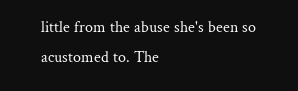little from the abuse she's been so acustomed to. The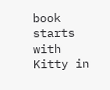book starts with Kitty in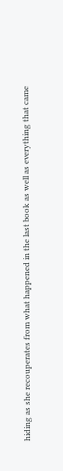hiding as she recouperates from what happened in the last book as well as everything that came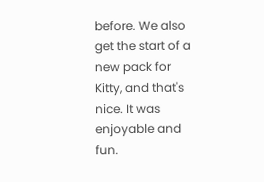before. We also get the start of a new pack for Kitty, and that's nice. It was enjoyable and fun.